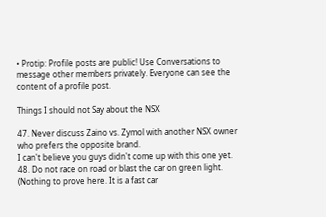• Protip: Profile posts are public! Use Conversations to message other members privately. Everyone can see the content of a profile post.

Things I should not Say about the NSX

47. Never discuss Zaino vs. Zymol with another NSX owner who prefers the opposite brand.
I can't believe you guys didn't come up with this one yet.
48. Do not race on road or blast the car on green light.
(Nothing to prove here. It is a fast car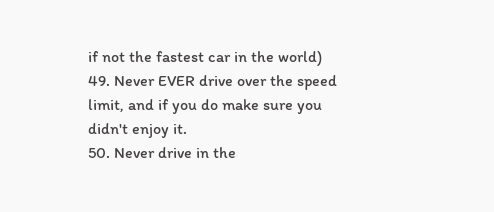if not the fastest car in the world)
49. Never EVER drive over the speed limit, and if you do make sure you didn't enjoy it.
50. Never drive in the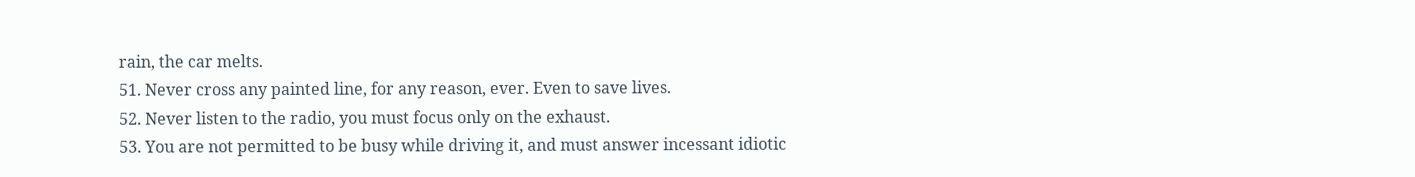rain, the car melts.
51. Never cross any painted line, for any reason, ever. Even to save lives.
52. Never listen to the radio, you must focus only on the exhaust.
53. You are not permitted to be busy while driving it, and must answer incessant idiotic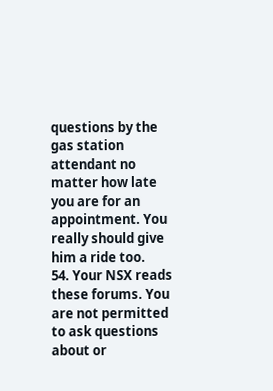questions by the gas station attendant no matter how late you are for an appointment. You really should give him a ride too.
54. Your NSX reads these forums. You are not permitted to ask questions about or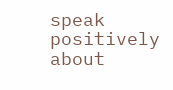speak positively about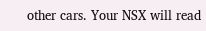other cars. Your NSX will read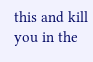this and kill you in the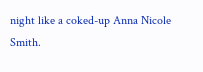night like a coked-up Anna Nicole Smith.